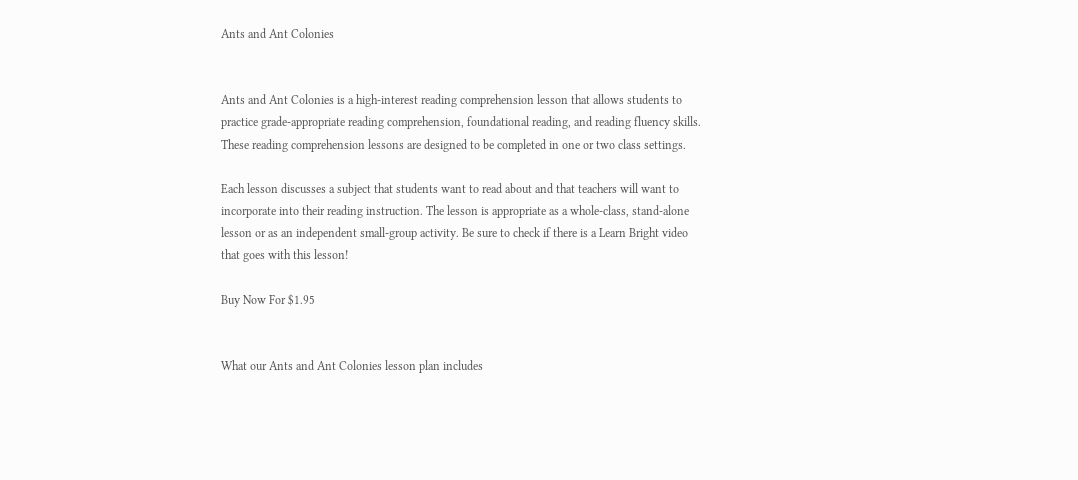Ants and Ant Colonies


Ants and Ant Colonies is a high-interest reading comprehension lesson that allows students to practice grade-appropriate reading comprehension, foundational reading, and reading fluency skills. These reading comprehension lessons are designed to be completed in one or two class settings.

Each lesson discusses a subject that students want to read about and that teachers will want to incorporate into their reading instruction. The lesson is appropriate as a whole-class, stand-alone lesson or as an independent small-group activity. Be sure to check if there is a Learn Bright video that goes with this lesson!

Buy Now For $1.95


What our Ants and Ant Colonies lesson plan includes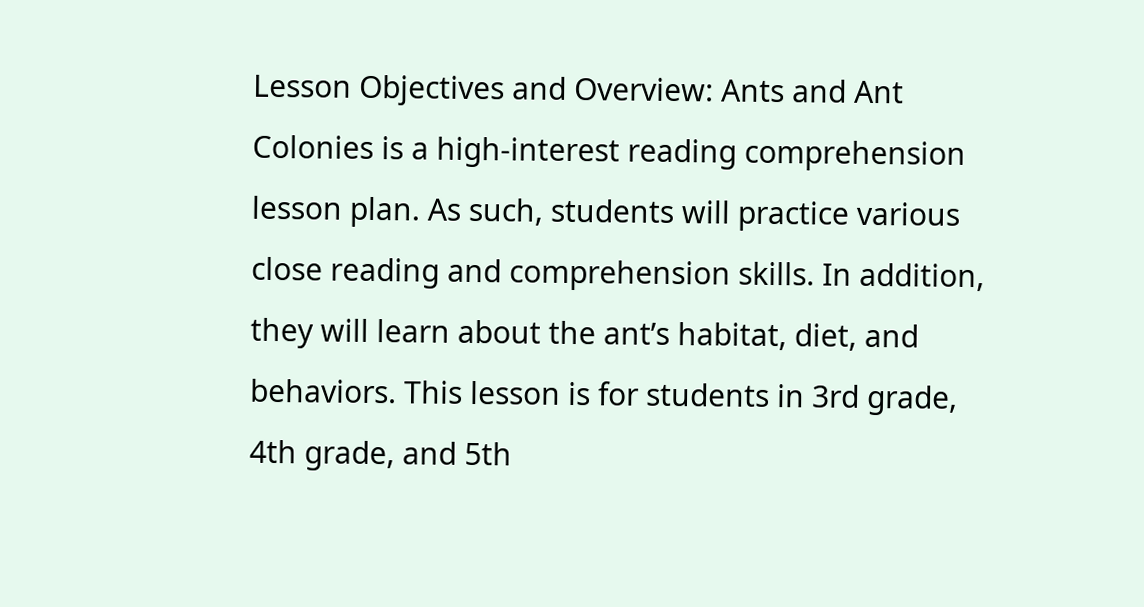Lesson Objectives and Overview: Ants and Ant Colonies is a high-interest reading comprehension lesson plan. As such, students will practice various close reading and comprehension skills. In addition, they will learn about the ant’s habitat, diet, and behaviors. This lesson is for students in 3rd grade, 4th grade, and 5th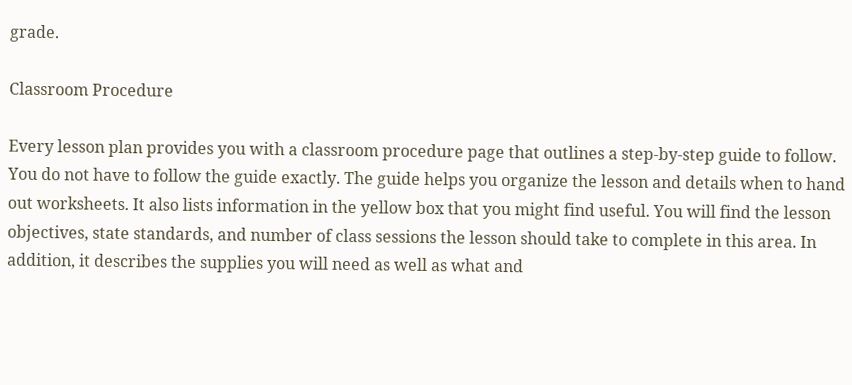grade.

Classroom Procedure

Every lesson plan provides you with a classroom procedure page that outlines a step-by-step guide to follow. You do not have to follow the guide exactly. The guide helps you organize the lesson and details when to hand out worksheets. It also lists information in the yellow box that you might find useful. You will find the lesson objectives, state standards, and number of class sessions the lesson should take to complete in this area. In addition, it describes the supplies you will need as well as what and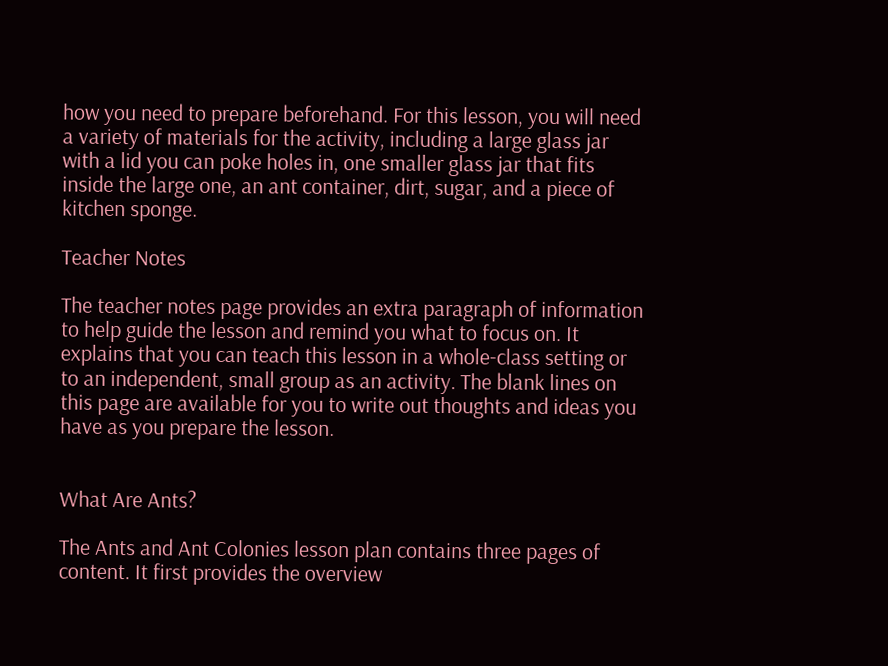how you need to prepare beforehand. For this lesson, you will need a variety of materials for the activity, including a large glass jar with a lid you can poke holes in, one smaller glass jar that fits inside the large one, an ant container, dirt, sugar, and a piece of kitchen sponge.

Teacher Notes

The teacher notes page provides an extra paragraph of information to help guide the lesson and remind you what to focus on. It explains that you can teach this lesson in a whole-class setting or to an independent, small group as an activity. The blank lines on this page are available for you to write out thoughts and ideas you have as you prepare the lesson.


What Are Ants?

The Ants and Ant Colonies lesson plan contains three pages of content. It first provides the overview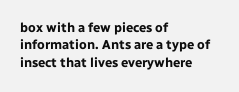box with a few pieces of information. Ants are a type of insect that lives everywhere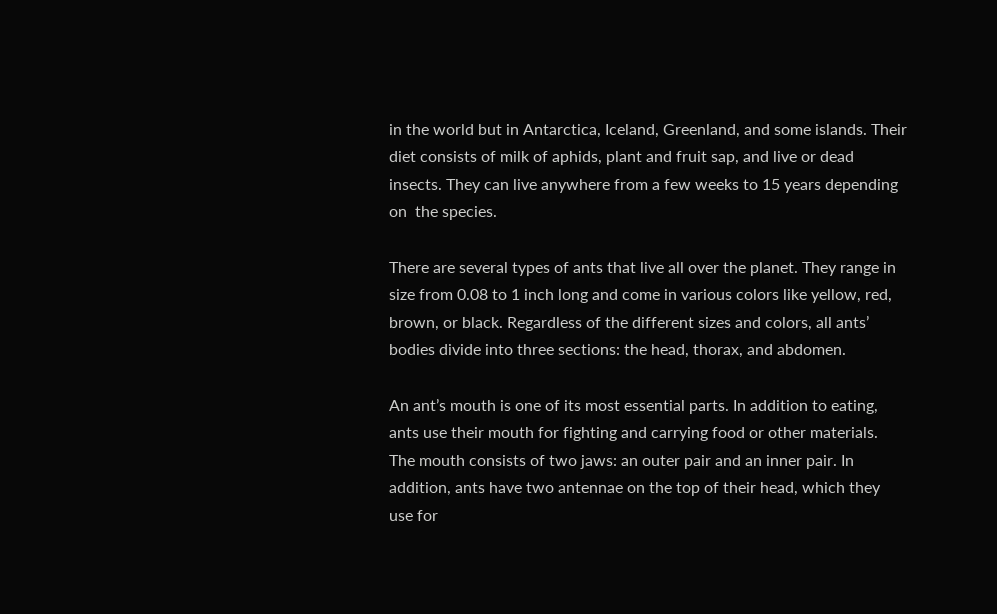in the world but in Antarctica, Iceland, Greenland, and some islands. Their diet consists of milk of aphids, plant and fruit sap, and live or dead insects. They can live anywhere from a few weeks to 15 years depending on  the species.

There are several types of ants that live all over the planet. They range in size from 0.08 to 1 inch long and come in various colors like yellow, red, brown, or black. Regardless of the different sizes and colors, all ants’ bodies divide into three sections: the head, thorax, and abdomen.

An ant’s mouth is one of its most essential parts. In addition to eating, ants use their mouth for fighting and carrying food or other materials. The mouth consists of two jaws: an outer pair and an inner pair. In addition, ants have two antennae on the top of their head, which they use for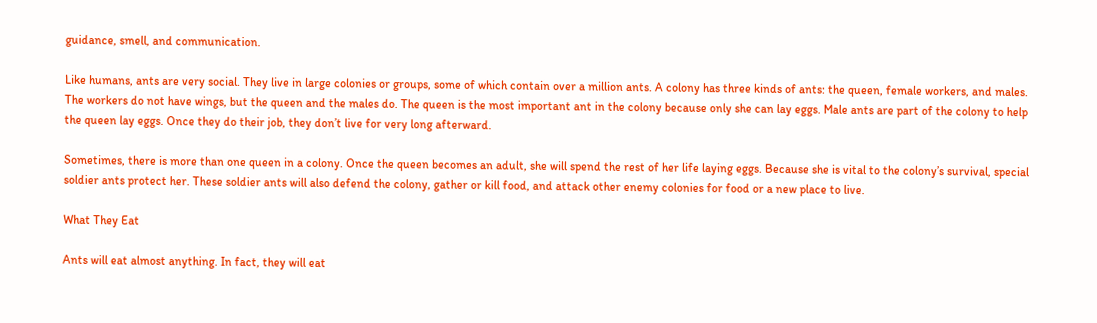guidance, smell, and communication.

Like humans, ants are very social. They live in large colonies or groups, some of which contain over a million ants. A colony has three kinds of ants: the queen, female workers, and males. The workers do not have wings, but the queen and the males do. The queen is the most important ant in the colony because only she can lay eggs. Male ants are part of the colony to help the queen lay eggs. Once they do their job, they don’t live for very long afterward.

Sometimes, there is more than one queen in a colony. Once the queen becomes an adult, she will spend the rest of her life laying eggs. Because she is vital to the colony’s survival, special soldier ants protect her. These soldier ants will also defend the colony, gather or kill food, and attack other enemy colonies for food or a new place to live.

What They Eat

Ants will eat almost anything. In fact, they will eat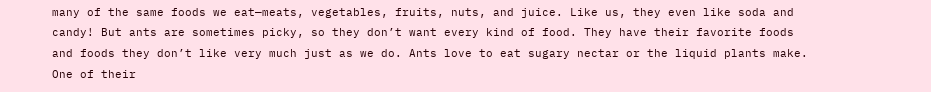many of the same foods we eat—meats, vegetables, fruits, nuts, and juice. Like us, they even like soda and candy! But ants are sometimes picky, so they don’t want every kind of food. They have their favorite foods and foods they don’t like very much just as we do. Ants love to eat sugary nectar or the liquid plants make. One of their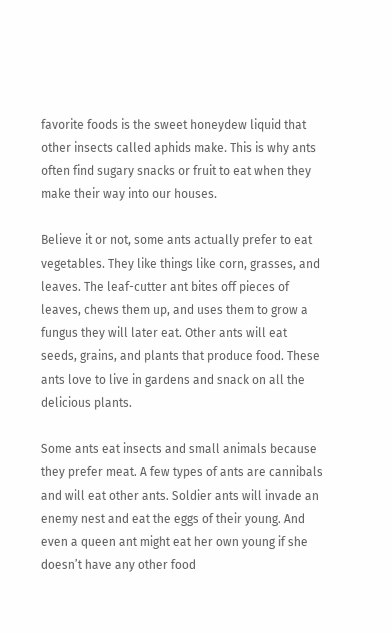favorite foods is the sweet honeydew liquid that other insects called aphids make. This is why ants often find sugary snacks or fruit to eat when they make their way into our houses.

Believe it or not, some ants actually prefer to eat vegetables. They like things like corn, grasses, and leaves. The leaf-cutter ant bites off pieces of leaves, chews them up, and uses them to grow a fungus they will later eat. Other ants will eat seeds, grains, and plants that produce food. These ants love to live in gardens and snack on all the delicious plants.

Some ants eat insects and small animals because they prefer meat. A few types of ants are cannibals and will eat other ants. Soldier ants will invade an enemy nest and eat the eggs of their young. And even a queen ant might eat her own young if she doesn’t have any other food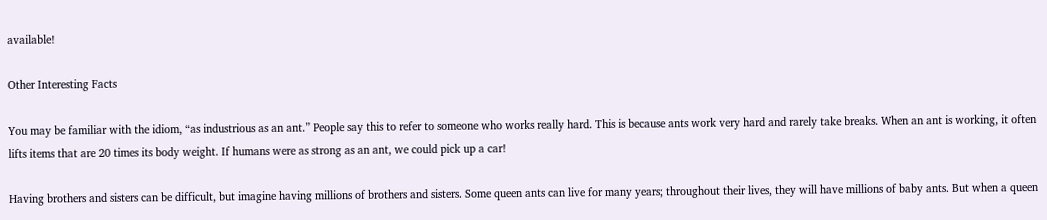available!

Other Interesting Facts

You may be familiar with the idiom, “as industrious as an ant.” People say this to refer to someone who works really hard. This is because ants work very hard and rarely take breaks. When an ant is working, it often lifts items that are 20 times its body weight. If humans were as strong as an ant, we could pick up a car!

Having brothers and sisters can be difficult, but imagine having millions of brothers and sisters. Some queen ants can live for many years; throughout their lives, they will have millions of baby ants. But when a queen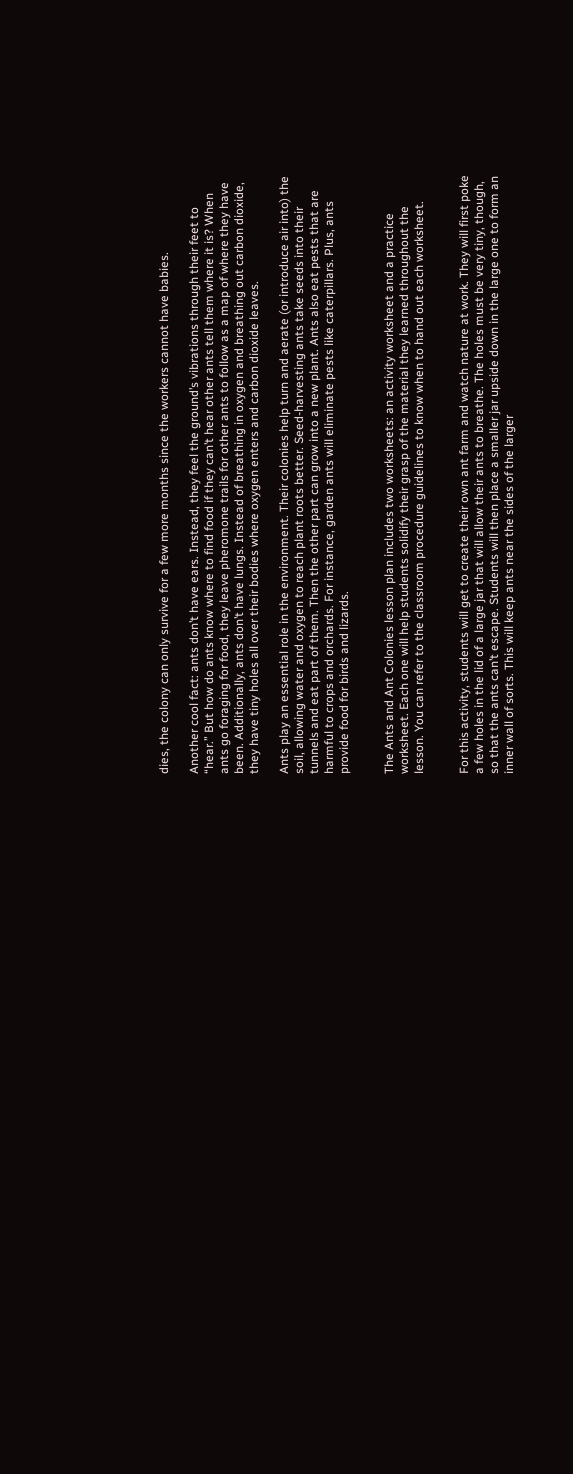dies, the colony can only survive for a few more months since the workers cannot have babies.

Another cool fact: ants don’t have ears. Instead, they feel the ground’s vibrations through their feet to “hear.” But how do ants know where to find food if they can’t hear other ants tell them where it is? When ants go foraging for food, they leave pheromone trails for other ants to follow as a map of where they have been. Additionally, ants don’t have lungs. Instead of breathing in oxygen and breathing out carbon dioxide, they have tiny holes all over their bodies where oxygen enters and carbon dioxide leaves.

Ants play an essential role in the environment. Their colonies help turn and aerate (or introduce air into) the soil, allowing water and oxygen to reach plant roots better. Seed-harvesting ants take seeds into their tunnels and eat part of them. Then the other part can grow into a new plant. Ants also eat pests that are harmful to crops and orchards. For instance, garden ants will eliminate pests like caterpillars. Plus, ants provide food for birds and lizards.


The Ants and Ant Colonies lesson plan includes two worksheets: an activity worksheet and a practice worksheet. Each one will help students solidify their grasp of the material they learned throughout the lesson. You can refer to the classroom procedure guidelines to know when to hand out each worksheet.


For this activity, students will get to create their own ant farm and watch nature at work. They will first poke a few holes in the lid of a large jar that will allow their ants to breathe. The holes must be very tiny, though, so that the ants can’t escape. Students will then place a smaller jar upside down in the large one to form an inner wall of sorts. This will keep ants near the sides of the larger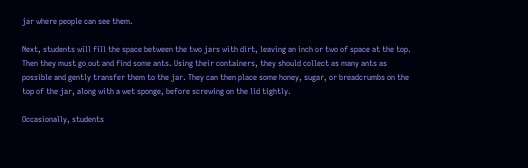jar where people can see them.

Next, students will fill the space between the two jars with dirt, leaving an inch or two of space at the top. Then they must go out and find some ants. Using their containers, they should collect as many ants as possible and gently transfer them to the jar. They can then place some honey, sugar, or breadcrumbs on the top of the jar, along with a wet sponge, before screwing on the lid tightly.

Occasionally, students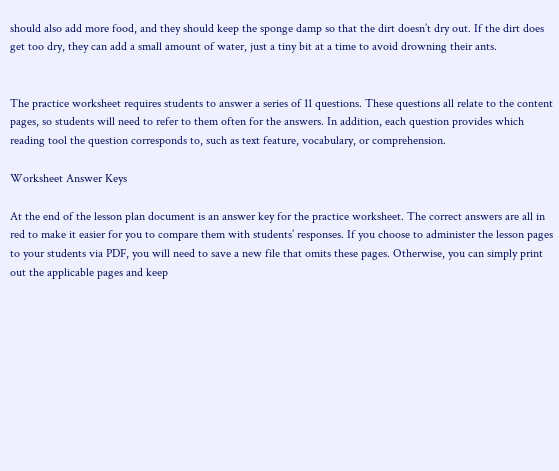should also add more food, and they should keep the sponge damp so that the dirt doesn’t dry out. If the dirt does get too dry, they can add a small amount of water, just a tiny bit at a time to avoid drowning their ants.


The practice worksheet requires students to answer a series of 11 questions. These questions all relate to the content pages, so students will need to refer to them often for the answers. In addition, each question provides which reading tool the question corresponds to, such as text feature, vocabulary, or comprehension.

Worksheet Answer Keys

At the end of the lesson plan document is an answer key for the practice worksheet. The correct answers are all in red to make it easier for you to compare them with students’ responses. If you choose to administer the lesson pages to your students via PDF, you will need to save a new file that omits these pages. Otherwise, you can simply print out the applicable pages and keep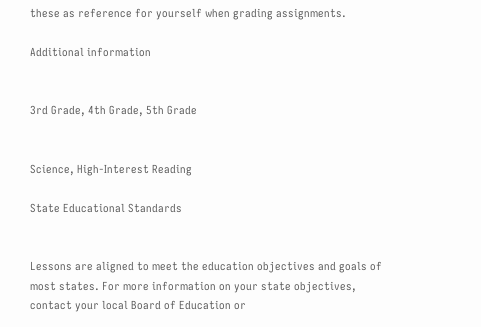these as reference for yourself when grading assignments.

Additional information


3rd Grade, 4th Grade, 5th Grade


Science, High-Interest Reading

State Educational Standards


Lessons are aligned to meet the education objectives and goals of most states. For more information on your state objectives, contact your local Board of Education or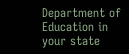Department of Education in your state